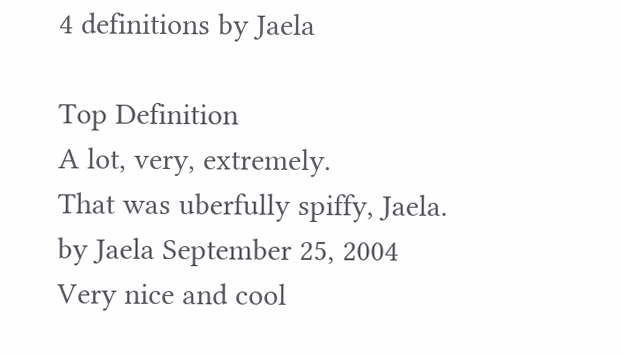4 definitions by Jaela

Top Definition
A lot, very, extremely.
That was uberfully spiffy, Jaela.
by Jaela September 25, 2004
Very nice and cool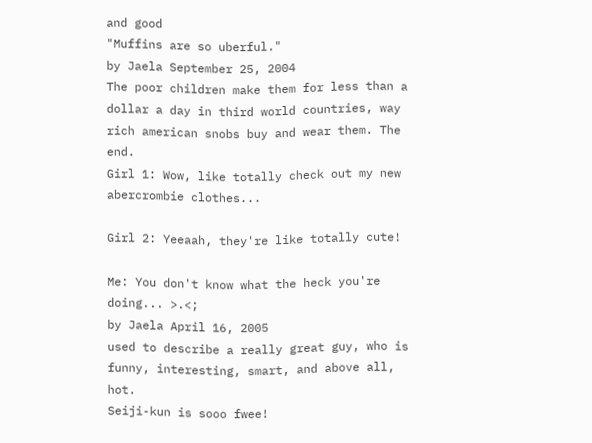and good
"Muffins are so uberful."
by Jaela September 25, 2004
The poor children make them for less than a dollar a day in third world countries, way rich american snobs buy and wear them. The end.
Girl 1: Wow, like totally check out my new abercrombie clothes...

Girl 2: Yeeaah, they're like totally cute!

Me: You don't know what the heck you're doing... >.<;
by Jaela April 16, 2005
used to describe a really great guy, who is funny, interesting, smart, and above all, hot.
Seiji-kun is sooo fwee!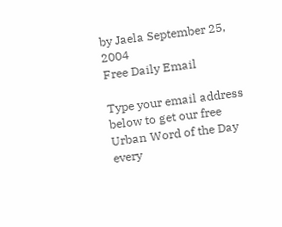by Jaela September 25, 2004
Free Daily Email

Type your email address below to get our free Urban Word of the Day every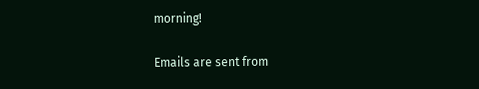morning!

Emails are sent from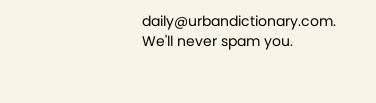daily@urbandictionary.com. We'll never spam you.